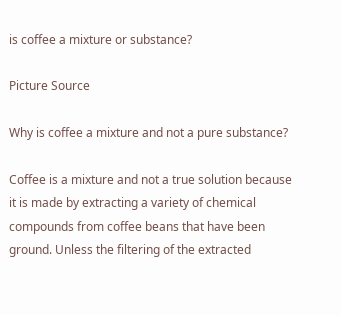is coffee a mixture or substance?

Picture Source

Why is coffee a mixture and not a pure substance?

Coffee is a mixture and not a true solution because it is made by extracting a variety of chemical compounds from coffee beans that have been ground. Unless the filtering of the extracted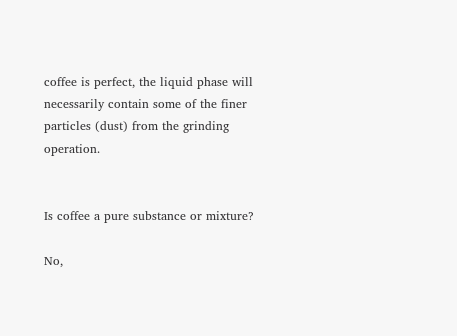coffee is perfect, the liquid phase will necessarily contain some of the finer particles (dust) from the grinding operation.


Is coffee a pure substance or mixture?

No,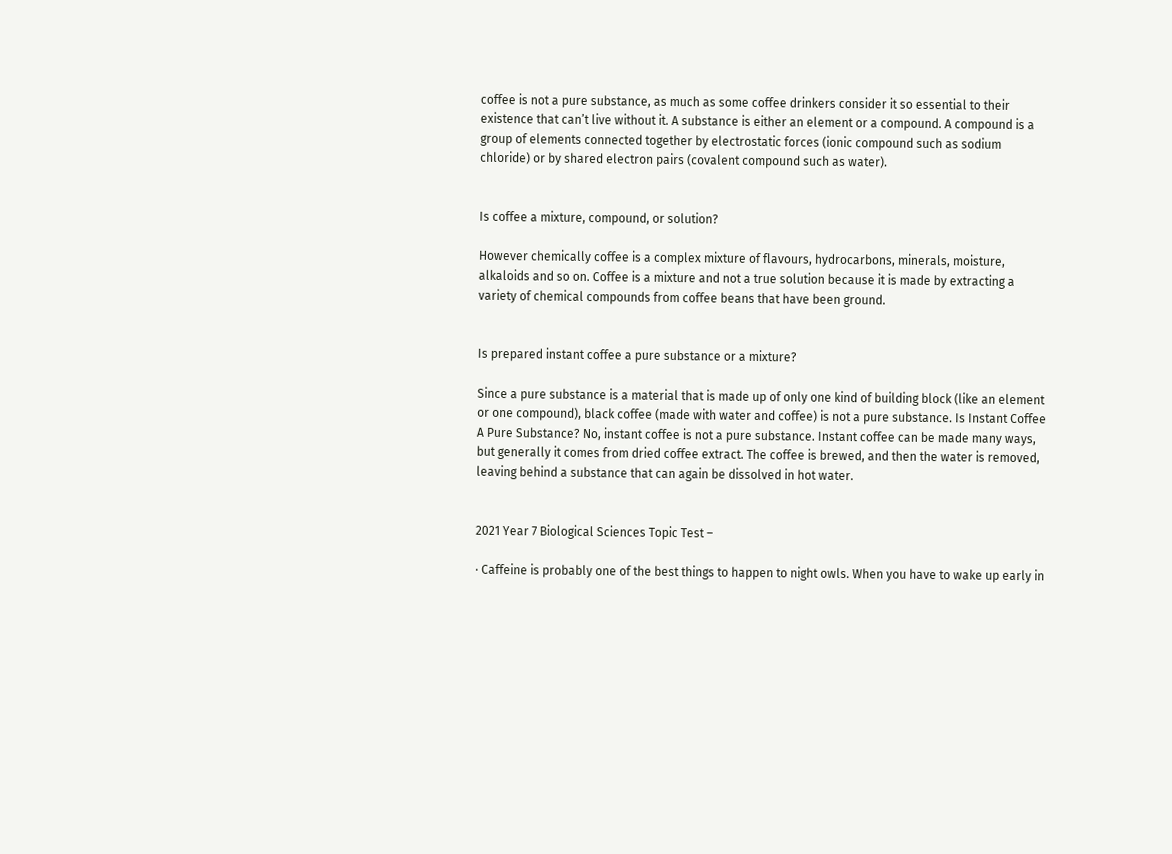coffee is not a pure substance, as much as some coffee drinkers consider it so essential to their existence that can’t live without it. A substance is either an element or a compound. A compound is a group of elements connected together by electrostatic forces (ionic compound such as sodium chloride) or by shared electron pairs (covalent compound such as water).


Is coffee a mixture, compound, or solution?

However chemically coffee is a complex mixture of flavours, hydrocarbons, minerals, moisture, alkaloids and so on. Coffee is a mixture and not a true solution because it is made by extracting a variety of chemical compounds from coffee beans that have been ground.


Is prepared instant coffee a pure substance or a mixture?

Since a pure substance is a material that is made up of only one kind of building block (like an element or one compound), black coffee (made with water and coffee) is not a pure substance. Is Instant Coffee A Pure Substance? No, instant coffee is not a pure substance. Instant coffee can be made many ways, but generally it comes from dried coffee extract. The coffee is brewed, and then the water is removed, leaving behind a substance that can again be dissolved in hot water.


2021 Year 7 Biological Sciences Topic Test –

· Caffeine is probably one of the best things to happen to night owls. When you have to wake up early in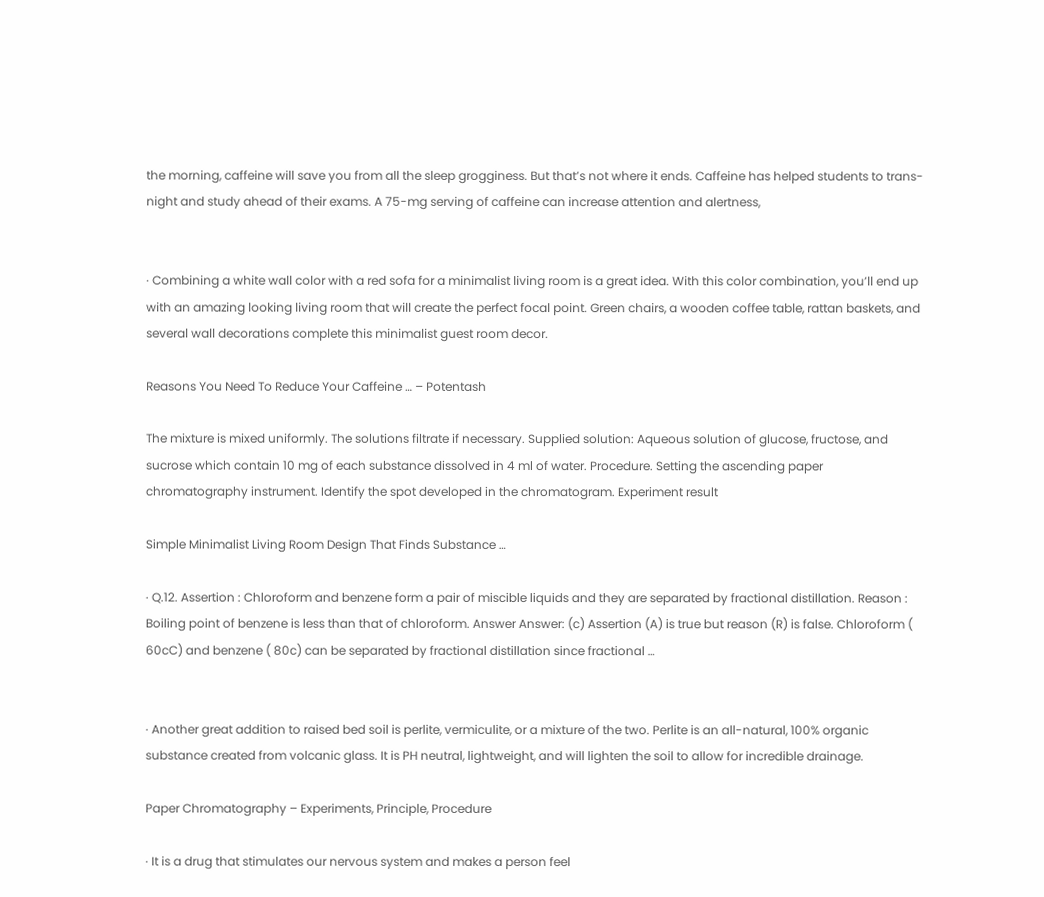the morning, caffeine will save you from all the sleep grogginess. But that’s not where it ends. Caffeine has helped students to trans-night and study ahead of their exams. A 75-mg serving of caffeine can increase attention and alertness,


· Combining a white wall color with a red sofa for a minimalist living room is a great idea. With this color combination, you’ll end up with an amazing looking living room that will create the perfect focal point. Green chairs, a wooden coffee table, rattan baskets, and several wall decorations complete this minimalist guest room decor.

Reasons You Need To Reduce Your Caffeine … – Potentash

The mixture is mixed uniformly. The solutions filtrate if necessary. Supplied solution: Aqueous solution of glucose, fructose, and sucrose which contain 10 mg of each substance dissolved in 4 ml of water. Procedure. Setting the ascending paper chromatography instrument. Identify the spot developed in the chromatogram. Experiment result

Simple Minimalist Living Room Design That Finds Substance …

· Q.12. Assertion : Chloroform and benzene form a pair of miscible liquids and they are separated by fractional distillation. Reason : Boiling point of benzene is less than that of chloroform. Answer Answer: (c) Assertion (A) is true but reason (R) is false. Chloroform ( 60cC) and benzene ( 80c) can be separated by fractional distillation since fractional …


· Another great addition to raised bed soil is perlite, vermiculite, or a mixture of the two. Perlite is an all-natural, 100% organic substance created from volcanic glass. It is PH neutral, lightweight, and will lighten the soil to allow for incredible drainage.

Paper Chromatography – Experiments, Principle, Procedure

· It is a drug that stimulates our nervous system and makes a person feel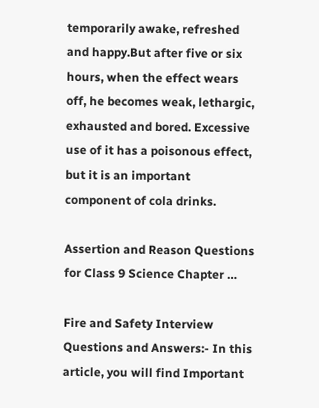temporarily awake, refreshed and happy.But after five or six hours, when the effect wears off, he becomes weak, lethargic, exhausted and bored. Excessive use of it has a poisonous effect, but it is an important component of cola drinks.

Assertion and Reason Questions for Class 9 Science Chapter …

Fire and Safety Interview Questions and Answers:- In this article, you will find Important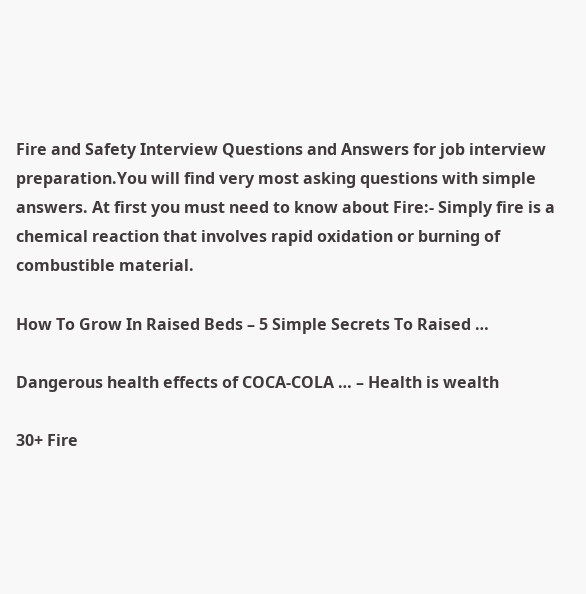Fire and Safety Interview Questions and Answers for job interview preparation.You will find very most asking questions with simple answers. At first you must need to know about Fire:- Simply fire is a chemical reaction that involves rapid oxidation or burning of combustible material.

How To Grow In Raised Beds – 5 Simple Secrets To Raised …

Dangerous health effects of COCA-COLA … – Health is wealth

30+ Fire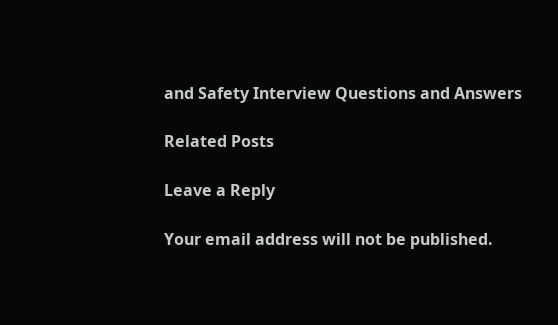and Safety Interview Questions and Answers

Related Posts

Leave a Reply

Your email address will not be published.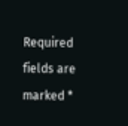Required fields are marked *